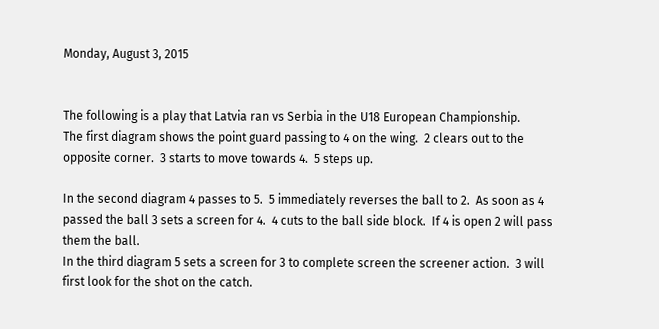Monday, August 3, 2015


The following is a play that Latvia ran vs Serbia in the U18 European Championship.
The first diagram shows the point guard passing to 4 on the wing.  2 clears out to the opposite corner.  3 starts to move towards 4.  5 steps up.

In the second diagram 4 passes to 5.  5 immediately reverses the ball to 2.  As soon as 4 passed the ball 3 sets a screen for 4.  4 cuts to the ball side block.  If 4 is open 2 will pass them the ball.
In the third diagram 5 sets a screen for 3 to complete screen the screener action.  3 will first look for the shot on the catch.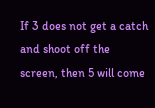If 3 does not get a catch and shoot off the screen, then 5 will come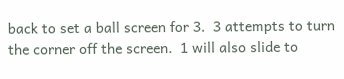back to set a ball screen for 3.  3 attempts to turn the corner off the screen.  1 will also slide to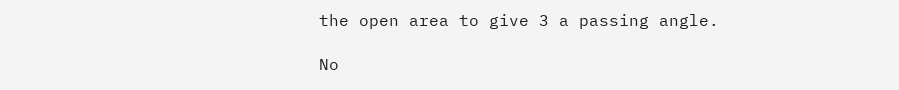the open area to give 3 a passing angle.

No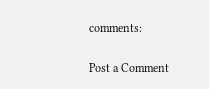comments:

Post a Comment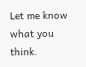Let me know what you think.